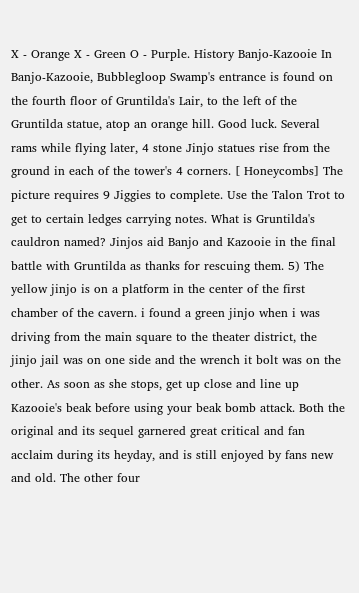X - Orange X - Green O - Purple. History Banjo-Kazooie In Banjo-Kazooie, Bubblegloop Swamp's entrance is found on the fourth floor of Gruntilda's Lair, to the left of the Gruntilda statue, atop an orange hill. Good luck. Several rams while flying later, 4 stone Jinjo statues rise from the ground in each of the tower's 4 corners. [ Honeycombs] The picture requires 9 Jiggies to complete. Use the Talon Trot to get to certain ledges carrying notes. What is Gruntilda's cauldron named? Jinjos aid Banjo and Kazooie in the final battle with Gruntilda as thanks for rescuing them. 5) The yellow jinjo is on a platform in the center of the first chamber of the cavern. i found a green jinjo when i was driving from the main square to the theater district, the jinjo jail was on one side and the wrench it bolt was on the other. As soon as she stops, get up close and line up Kazooie's beak before using your beak bomb attack. Both the original and its sequel garnered great critical and fan acclaim during its heyday, and is still enjoyed by fans new and old. The other four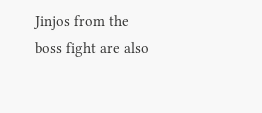Jinjos from the boss fight are also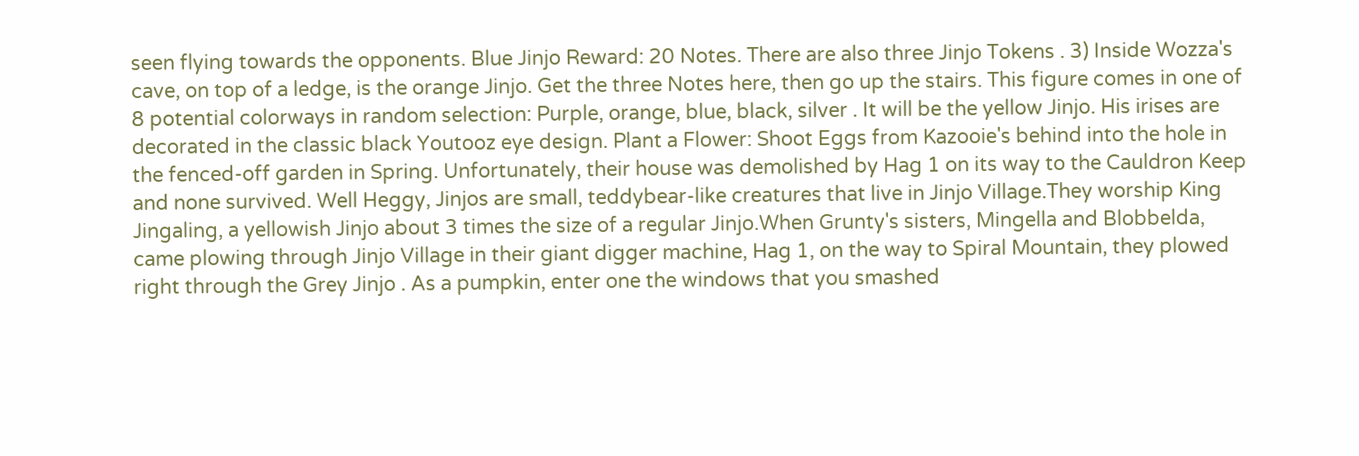seen flying towards the opponents. Blue Jinjo Reward: 20 Notes. There are also three Jinjo Tokens . 3) Inside Wozza's cave, on top of a ledge, is the orange Jinjo. Get the three Notes here, then go up the stairs. This figure comes in one of 8 potential colorways in random selection: Purple, orange, blue, black, silver . It will be the yellow Jinjo. His irises are decorated in the classic black Youtooz eye design. Plant a Flower: Shoot Eggs from Kazooie's behind into the hole in the fenced-off garden in Spring. Unfortunately, their house was demolished by Hag 1 on its way to the Cauldron Keep and none survived. Well Heggy, Jinjos are small, teddybear-like creatures that live in Jinjo Village.They worship King Jingaling, a yellowish Jinjo about 3 times the size of a regular Jinjo.When Grunty's sisters, Mingella and Blobbelda, came plowing through Jinjo Village in their giant digger machine, Hag 1, on the way to Spiral Mountain, they plowed right through the Grey Jinjo . As a pumpkin, enter one the windows that you smashed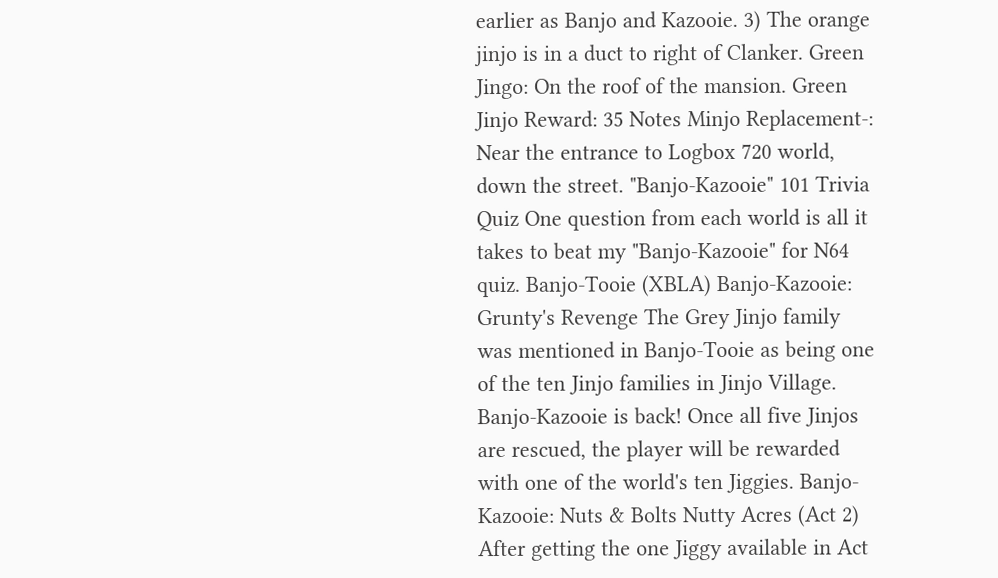earlier as Banjo and Kazooie. 3) The orange jinjo is in a duct to right of Clanker. Green Jingo: On the roof of the mansion. Green Jinjo Reward: 35 Notes Minjo Replacement-: Near the entrance to Logbox 720 world, down the street. "Banjo-Kazooie" 101 Trivia Quiz One question from each world is all it takes to beat my "Banjo-Kazooie" for N64 quiz. Banjo-Tooie (XBLA) Banjo-Kazooie: Grunty's Revenge The Grey Jinjo family was mentioned in Banjo-Tooie as being one of the ten Jinjo families in Jinjo Village. Banjo-Kazooie is back! Once all five Jinjos are rescued, the player will be rewarded with one of the world's ten Jiggies. Banjo-Kazooie: Nuts & Bolts Nutty Acres (Act 2) After getting the one Jiggy available in Act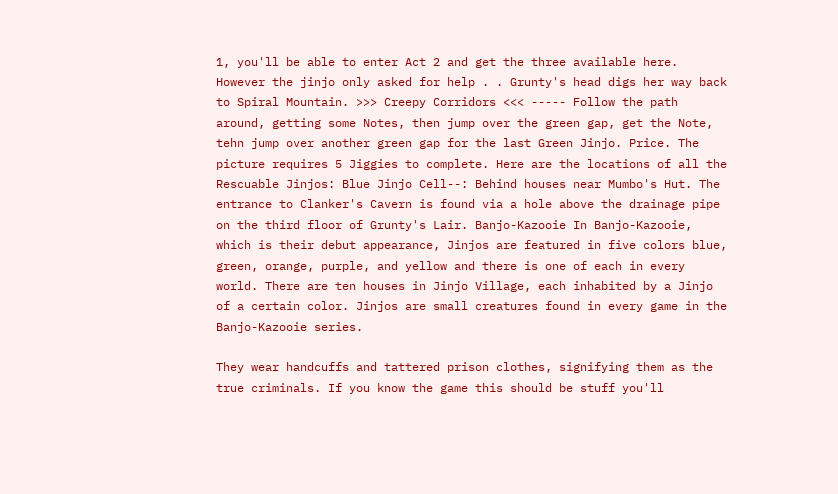1, you'll be able to enter Act 2 and get the three available here. However the jinjo only asked for help . . Grunty's head digs her way back to Spiral Mountain. >>> Creepy Corridors <<< ----- Follow the path around, getting some Notes, then jump over the green gap, get the Note, tehn jump over another green gap for the last Green Jinjo. Price. The picture requires 5 Jiggies to complete. Here are the locations of all the Rescuable Jinjos: Blue Jinjo Cell--: Behind houses near Mumbo's Hut. The entrance to Clanker's Cavern is found via a hole above the drainage pipe on the third floor of Grunty's Lair. Banjo-Kazooie In Banjo-Kazooie, which is their debut appearance, Jinjos are featured in five colors blue, green, orange, purple, and yellow and there is one of each in every world. There are ten houses in Jinjo Village, each inhabited by a Jinjo of a certain color. Jinjos are small creatures found in every game in the Banjo-Kazooie series.

They wear handcuffs and tattered prison clothes, signifying them as the true criminals. If you know the game this should be stuff you'll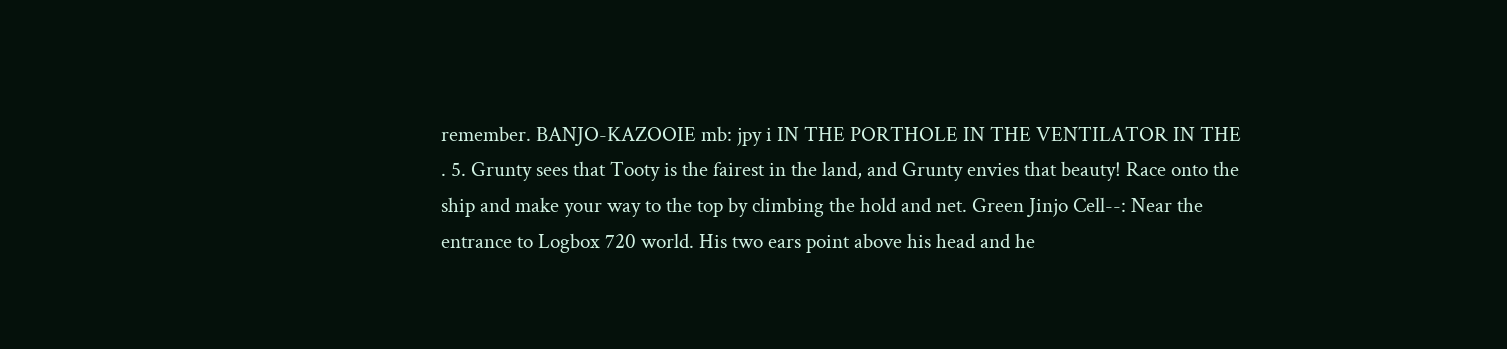remember. BANJO-KAZOOIE mb: jpy i IN THE PORTHOLE IN THE VENTILATOR IN THE . 5. Grunty sees that Tooty is the fairest in the land, and Grunty envies that beauty! Race onto the ship and make your way to the top by climbing the hold and net. Green Jinjo Cell--: Near the entrance to Logbox 720 world. His two ears point above his head and he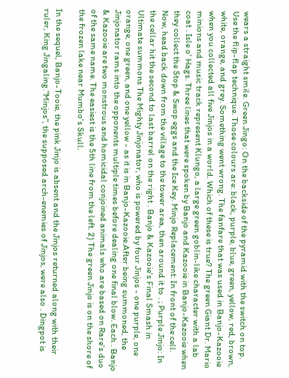wears a straight smile. Green Jingo: On the backside of the pyramid with the switch on top. Use the flip-flap technique. Those colours are: black, purple, blue, green, yellow, red, brown, white, orange, and grey. Something went wrong. The fanfare that was used in Banjo-Kazooie when you collected all five Jinjos in a world. Which of these is true? The green Giant Dr. Mario minions and music track represent Klungo, a large green goblin-like character with a lab coat . Isle o' Hags. Three lines that were spoken by Banjo and Kazooie in Banjo-Kazooie when they collect the Stop & Swop eggs and the Ice Key. Minjo Replacement: In front of the cell. Now, head back down from the village to the tower area, then around it to . ; Purple Jinjo: In the cellar hit the second to last barrel on the right . Banjo & Kazooie's Final Smash in Ultimate summons The Mighty Jinjonator, who is powered by four Jinjos - one purple, one orange, one green, and one yellow - as it is in Banjo-Kazooie.After being summoned, the Jinjonator rams into the opponents multiple times before dealing one final blow. Each . Banjo & Kazooie are two monstrous and homicidal conjoined animals who are based on Rare's duo of the same name. The easiest is the 5th line from the left. 2) The green Jinjo is on the shore of the frozen lake near Mumbo's Skull.

In the sequel, Banjo-Tooie, the pink Jinjo is absent and the Jinjos returned along with their ruler, King Jingaling."Minjos", the supposed arch-enemies of Jinjos, were also . Dingpot is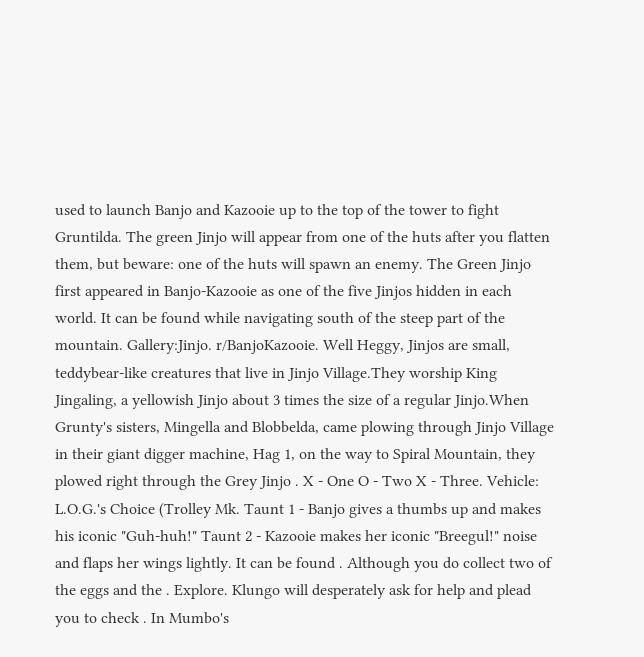used to launch Banjo and Kazooie up to the top of the tower to fight Gruntilda. The green Jinjo will appear from one of the huts after you flatten them, but beware: one of the huts will spawn an enemy. The Green Jinjo first appeared in Banjo-Kazooie as one of the five Jinjos hidden in each world. It can be found while navigating south of the steep part of the mountain. Gallery:Jinjo. r/BanjoKazooie. Well Heggy, Jinjos are small, teddybear-like creatures that live in Jinjo Village.They worship King Jingaling, a yellowish Jinjo about 3 times the size of a regular Jinjo.When Grunty's sisters, Mingella and Blobbelda, came plowing through Jinjo Village in their giant digger machine, Hag 1, on the way to Spiral Mountain, they plowed right through the Grey Jinjo . X - One O - Two X - Three. Vehicle: L.O.G.'s Choice (Trolley Mk. Taunt 1 - Banjo gives a thumbs up and makes his iconic "Guh-huh!" Taunt 2 - Kazooie makes her iconic "Breegul!" noise and flaps her wings lightly. It can be found . Although you do collect two of the eggs and the . Explore. Klungo will desperately ask for help and plead you to check . In Mumbo's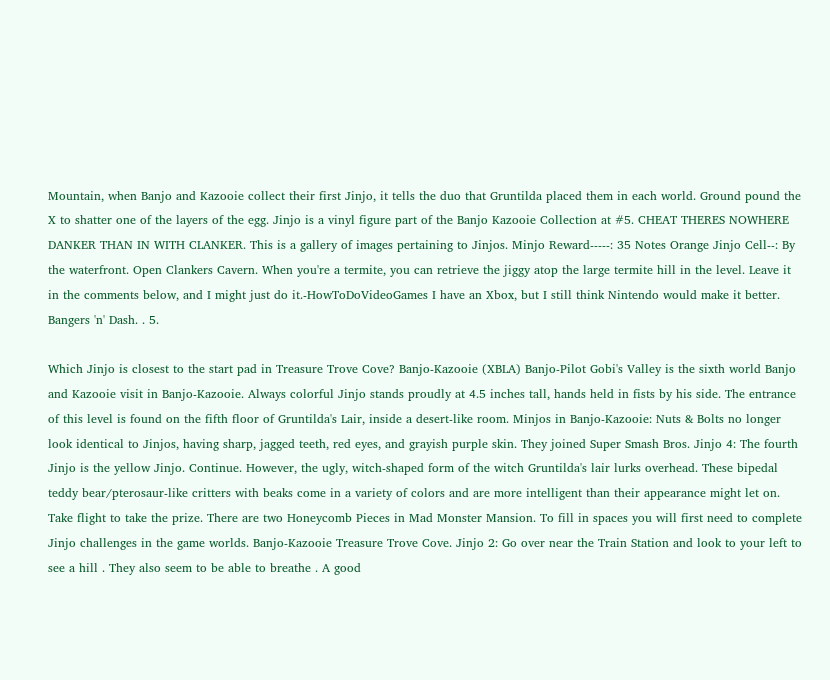Mountain, when Banjo and Kazooie collect their first Jinjo, it tells the duo that Gruntilda placed them in each world. Ground pound the X to shatter one of the layers of the egg. Jinjo is a vinyl figure part of the Banjo Kazooie Collection at #5. CHEAT THERES NOWHERE DANKER THAN IN WITH CLANKER. This is a gallery of images pertaining to Jinjos. Minjo Reward-----: 35 Notes Orange Jinjo Cell--: By the waterfront. Open Clankers Cavern. When you're a termite, you can retrieve the jiggy atop the large termite hill in the level. Leave it in the comments below, and I might just do it.-HowToDoVideoGames I have an Xbox, but I still think Nintendo would make it better. Bangers 'n' Dash. . 5.

Which Jinjo is closest to the start pad in Treasure Trove Cove? Banjo-Kazooie (XBLA) Banjo-Pilot Gobi's Valley is the sixth world Banjo and Kazooie visit in Banjo-Kazooie. Always colorful Jinjo stands proudly at 4.5 inches tall, hands held in fists by his side. The entrance of this level is found on the fifth floor of Gruntilda's Lair, inside a desert-like room. Minjos in Banjo-Kazooie: Nuts & Bolts no longer look identical to Jinjos, having sharp, jagged teeth, red eyes, and grayish purple skin. They joined Super Smash Bros. Jinjo 4: The fourth Jinjo is the yellow Jinjo. Continue. However, the ugly, witch-shaped form of the witch Gruntilda's lair lurks overhead. These bipedal teddy bear/pterosaur-like critters with beaks come in a variety of colors and are more intelligent than their appearance might let on. Take flight to take the prize. There are two Honeycomb Pieces in Mad Monster Mansion. To fill in spaces you will first need to complete Jinjo challenges in the game worlds. Banjo-Kazooie Treasure Trove Cove. Jinjo 2: Go over near the Train Station and look to your left to see a hill . They also seem to be able to breathe . A good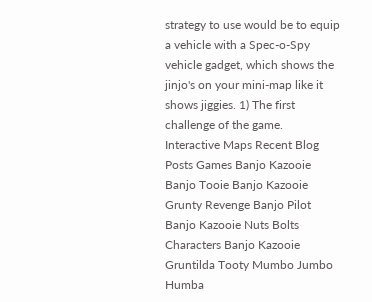strategy to use would be to equip a vehicle with a Spec-o-Spy vehicle gadget, which shows the jinjo's on your mini-map like it shows jiggies. 1) The first challenge of the game. Interactive Maps Recent Blog Posts Games Banjo Kazooie Banjo Tooie Banjo Kazooie Grunty Revenge Banjo Pilot Banjo Kazooie Nuts Bolts Characters Banjo Kazooie Gruntilda Tooty Mumbo Jumbo Humba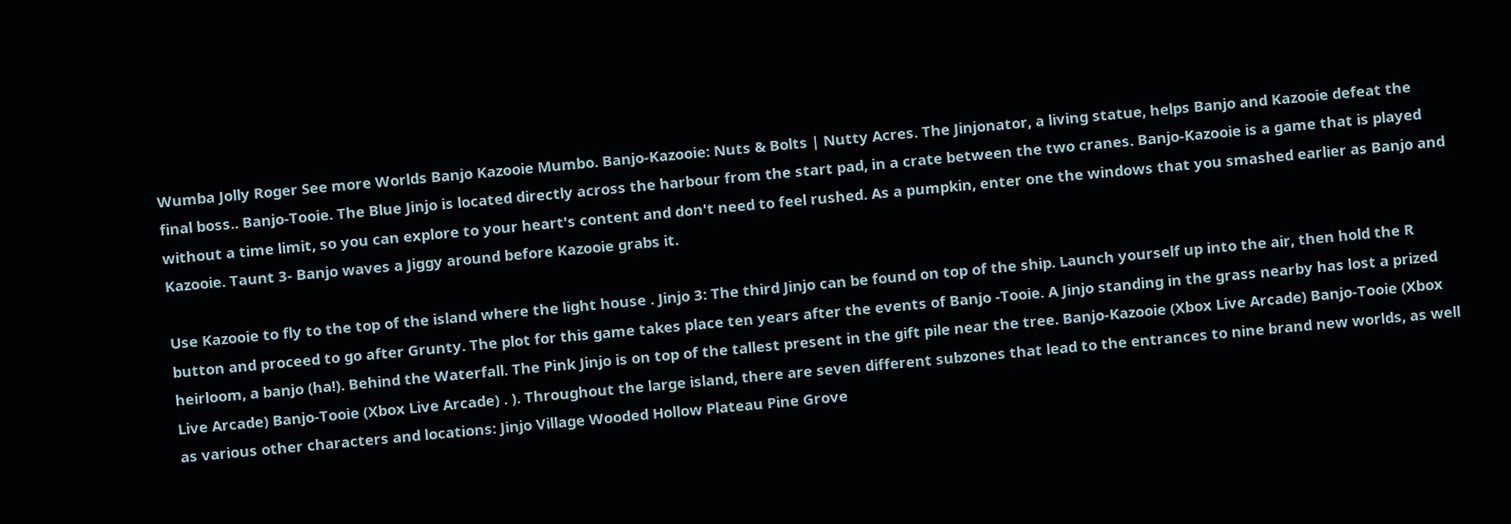Wumba Jolly Roger See more Worlds Banjo Kazooie Mumbo. Banjo-Kazooie: Nuts & Bolts | Nutty Acres. The Jinjonator, a living statue, helps Banjo and Kazooie defeat the final boss.. Banjo-Tooie. The Blue Jinjo is located directly across the harbour from the start pad, in a crate between the two cranes. Banjo-Kazooie is a game that is played without a time limit, so you can explore to your heart's content and don't need to feel rushed. As a pumpkin, enter one the windows that you smashed earlier as Banjo and Kazooie. Taunt 3- Banjo waves a Jiggy around before Kazooie grabs it.

Use Kazooie to fly to the top of the island where the light house . Jinjo 3: The third Jinjo can be found on top of the ship. Launch yourself up into the air, then hold the R button and proceed to go after Grunty. The plot for this game takes place ten years after the events of Banjo -Tooie. A Jinjo standing in the grass nearby has lost a prized heirloom, a banjo (ha!). Behind the Waterfall. The Pink Jinjo is on top of the tallest present in the gift pile near the tree. Banjo-Kazooie (Xbox Live Arcade) Banjo-Tooie (Xbox Live Arcade) Banjo-Tooie (Xbox Live Arcade) . ). Throughout the large island, there are seven different subzones that lead to the entrances to nine brand new worlds, as well as various other characters and locations: Jinjo Village Wooded Hollow Plateau Pine Grove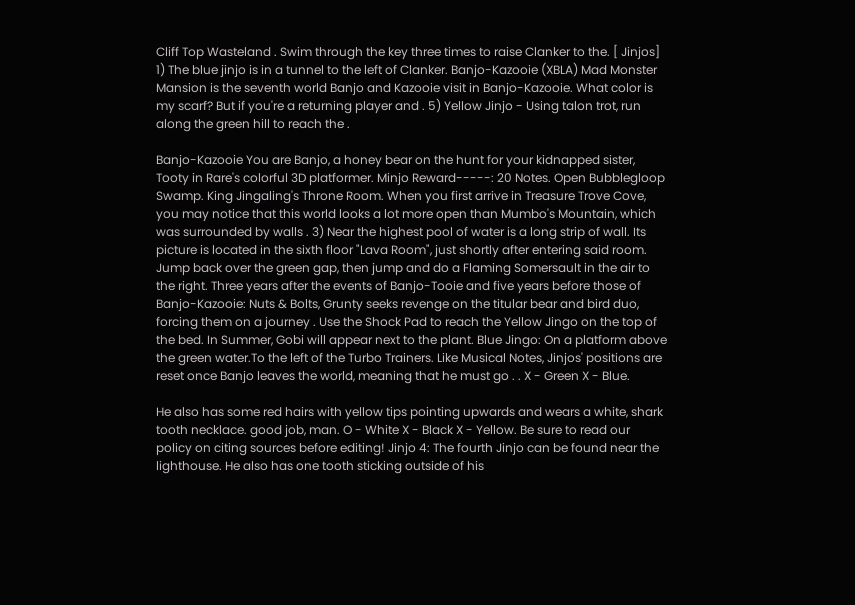Cliff Top Wasteland . Swim through the key three times to raise Clanker to the. [ Jinjos] 1) The blue jinjo is in a tunnel to the left of Clanker. Banjo-Kazooie (XBLA) Mad Monster Mansion is the seventh world Banjo and Kazooie visit in Banjo-Kazooie. What color is my scarf? But if you're a returning player and . 5) Yellow Jinjo - Using talon trot, run along the green hill to reach the .

Banjo-Kazooie You are Banjo, a honey bear on the hunt for your kidnapped sister, Tooty in Rare's colorful 3D platformer. Minjo Reward-----: 20 Notes. Open Bubblegloop Swamp. King Jingaling's Throne Room. When you first arrive in Treasure Trove Cove, you may notice that this world looks a lot more open than Mumbo's Mountain, which was surrounded by walls . 3) Near the highest pool of water is a long strip of wall. Its picture is located in the sixth floor "Lava Room", just shortly after entering said room. Jump back over the green gap, then jump and do a Flaming Somersault in the air to the right. Three years after the events of Banjo-Tooie and five years before those of Banjo-Kazooie: Nuts & Bolts, Grunty seeks revenge on the titular bear and bird duo, forcing them on a journey . Use the Shock Pad to reach the Yellow Jingo on the top of the bed. In Summer, Gobi will appear next to the plant. Blue Jingo: On a platform above the green water.To the left of the Turbo Trainers. Like Musical Notes, Jinjos' positions are reset once Banjo leaves the world, meaning that he must go . . X - Green X - Blue.

He also has some red hairs with yellow tips pointing upwards and wears a white, shark tooth necklace. good job, man. O - White X - Black X - Yellow. Be sure to read our policy on citing sources before editing! Jinjo 4: The fourth Jinjo can be found near the lighthouse. He also has one tooth sticking outside of his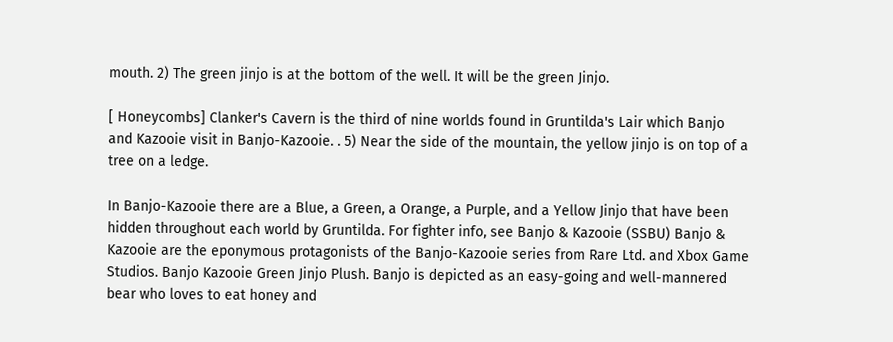mouth. 2) The green jinjo is at the bottom of the well. It will be the green Jinjo.

[ Honeycombs] Clanker's Cavern is the third of nine worlds found in Gruntilda's Lair which Banjo and Kazooie visit in Banjo-Kazooie. . 5) Near the side of the mountain, the yellow jinjo is on top of a tree on a ledge.

In Banjo-Kazooie there are a Blue, a Green, a Orange, a Purple, and a Yellow Jinjo that have been hidden throughout each world by Gruntilda. For fighter info, see Banjo & Kazooie (SSBU) Banjo & Kazooie are the eponymous protagonists of the Banjo-Kazooie series from Rare Ltd. and Xbox Game Studios. Banjo Kazooie Green Jinjo Plush. Banjo is depicted as an easy-going and well-mannered bear who loves to eat honey and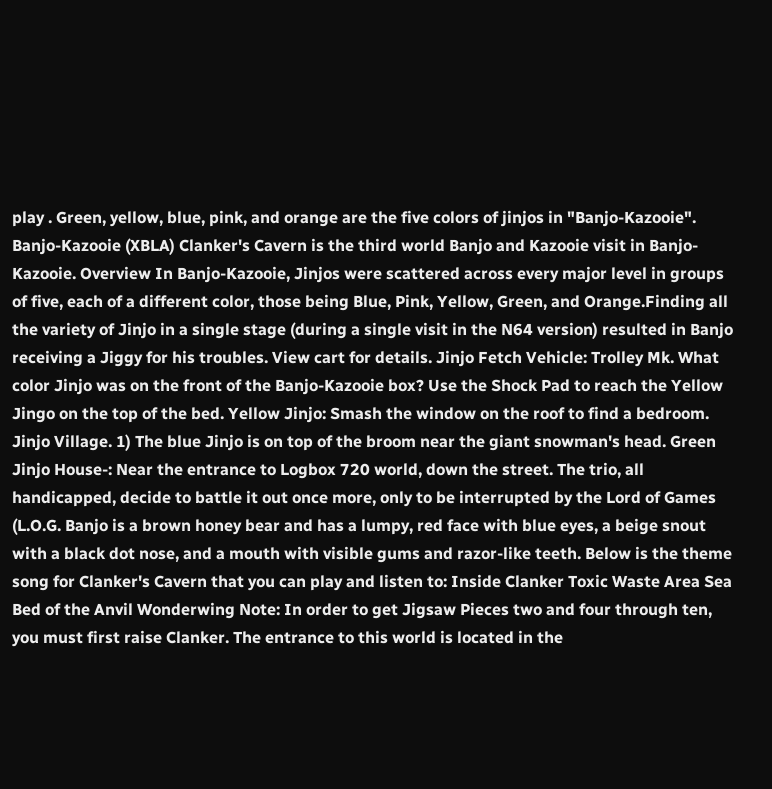play . Green, yellow, blue, pink, and orange are the five colors of jinjos in "Banjo-Kazooie". Banjo-Kazooie (XBLA) Clanker's Cavern is the third world Banjo and Kazooie visit in Banjo-Kazooie. Overview In Banjo-Kazooie, Jinjos were scattered across every major level in groups of five, each of a different color, those being Blue, Pink, Yellow, Green, and Orange.Finding all the variety of Jinjo in a single stage (during a single visit in the N64 version) resulted in Banjo receiving a Jiggy for his troubles. View cart for details. Jinjo Fetch Vehicle: Trolley Mk. What color Jinjo was on the front of the Banjo-Kazooie box? Use the Shock Pad to reach the Yellow Jingo on the top of the bed. Yellow Jinjo: Smash the window on the roof to find a bedroom. Jinjo Village. 1) The blue Jinjo is on top of the broom near the giant snowman's head. Green Jinjo House-: Near the entrance to Logbox 720 world, down the street. The trio, all handicapped, decide to battle it out once more, only to be interrupted by the Lord of Games (L.O.G. Banjo is a brown honey bear and has a lumpy, red face with blue eyes, a beige snout with a black dot nose, and a mouth with visible gums and razor-like teeth. Below is the theme song for Clanker's Cavern that you can play and listen to: Inside Clanker Toxic Waste Area Sea Bed of the Anvil Wonderwing Note: In order to get Jigsaw Pieces two and four through ten, you must first raise Clanker. The entrance to this world is located in the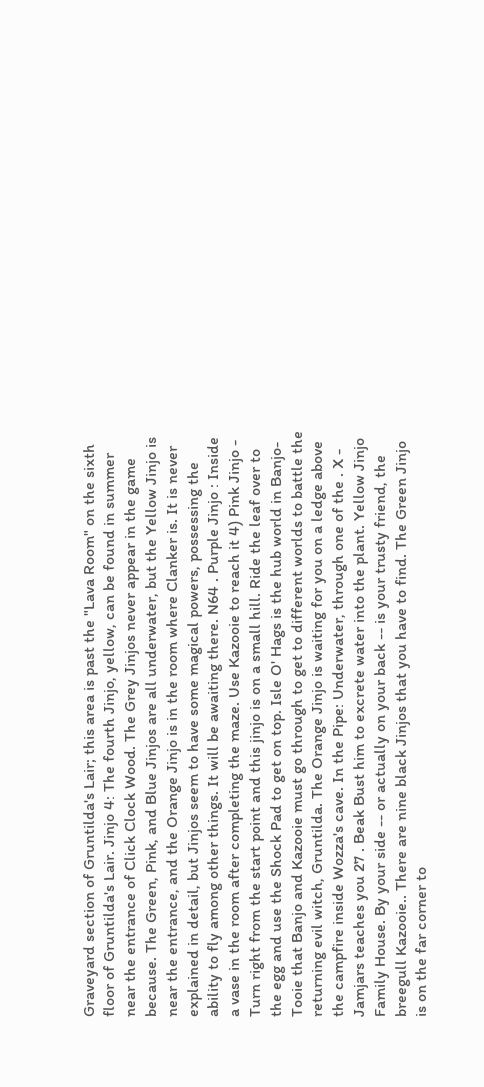Graveyard section of Gruntilda's Lair; this area is past the "Lava Room" on the sixth floor of Gruntilda's Lair. Jinjo 4: The fourth Jinjo, yellow, can be found in summer near the entrance of Click Clock Wood. The Grey Jinjos never appear in the game because. The Green, Pink, and Blue Jinjos are all underwater, but the Yellow Jinjo is near the entrance, and the Orange Jinjo is in the room where Clanker is. It is never explained in detail, but Jinjos seem to have some magical powers, possessing the ability to fly among other things. It will be awaiting there. N64 . Purple Jinjo : Inside a vase in the room after completing the maze. Use Kazooie to reach it 4) Pink Jinjo - Turn right from the start point and this jinjo is on a small hill. Ride the leaf over to the egg and use the Shock Pad to get on top. Isle O' Hags is the hub world in Banjo-Tooie that Banjo and Kazooie must go through to get to different worlds to battle the returning evil witch, Gruntilda. The Orange Jinjo is waiting for you on a ledge above the campfire inside Wozza's cave. In the Pipe: Underwater, through one of the . X - Jamjars teaches you 27 . Beak Bust him to excrete water into the plant. Yellow Jinjo Family House. By your side -- or actually on your back -- is your trusty friend, the breegull Kazooie.. There are nine black Jinjos that you have to find. The Green Jinjo is on the far corner to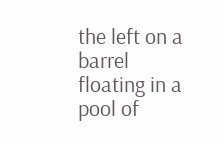the left on a barrel floating in a pool of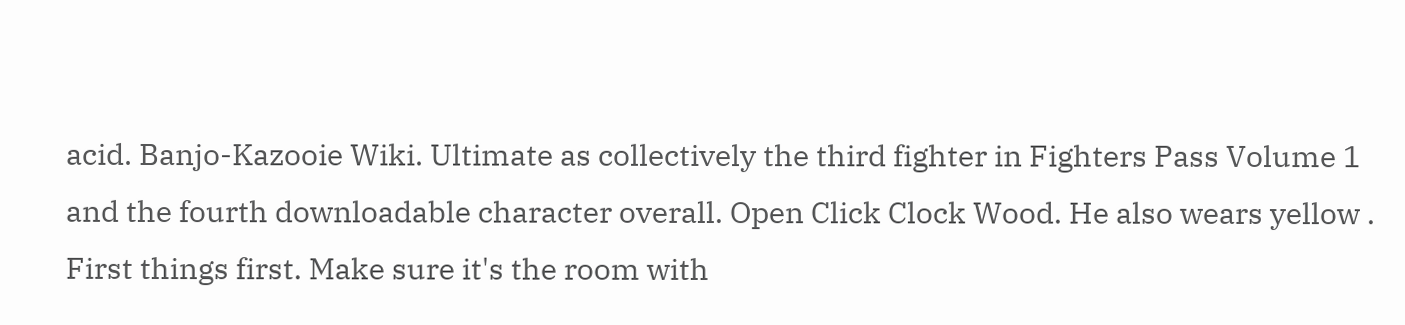acid. Banjo-Kazooie Wiki. Ultimate as collectively the third fighter in Fighters Pass Volume 1 and the fourth downloadable character overall. Open Click Clock Wood. He also wears yellow . First things first. Make sure it's the room with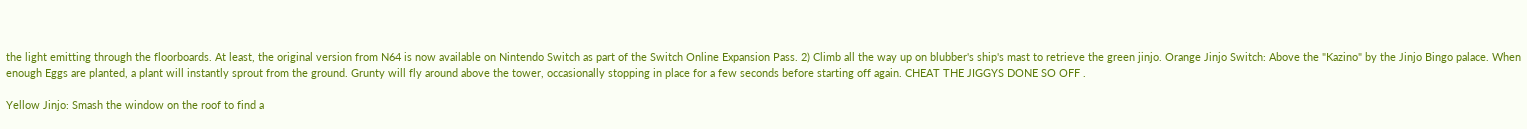the light emitting through the floorboards. At least, the original version from N64 is now available on Nintendo Switch as part of the Switch Online Expansion Pass. 2) Climb all the way up on blubber's ship's mast to retrieve the green jinjo. Orange Jinjo Switch: Above the "Kazino" by the Jinjo Bingo palace. When enough Eggs are planted, a plant will instantly sprout from the ground. Grunty will fly around above the tower, occasionally stopping in place for a few seconds before starting off again. CHEAT THE JIGGYS DONE SO OFF .

Yellow Jinjo: Smash the window on the roof to find a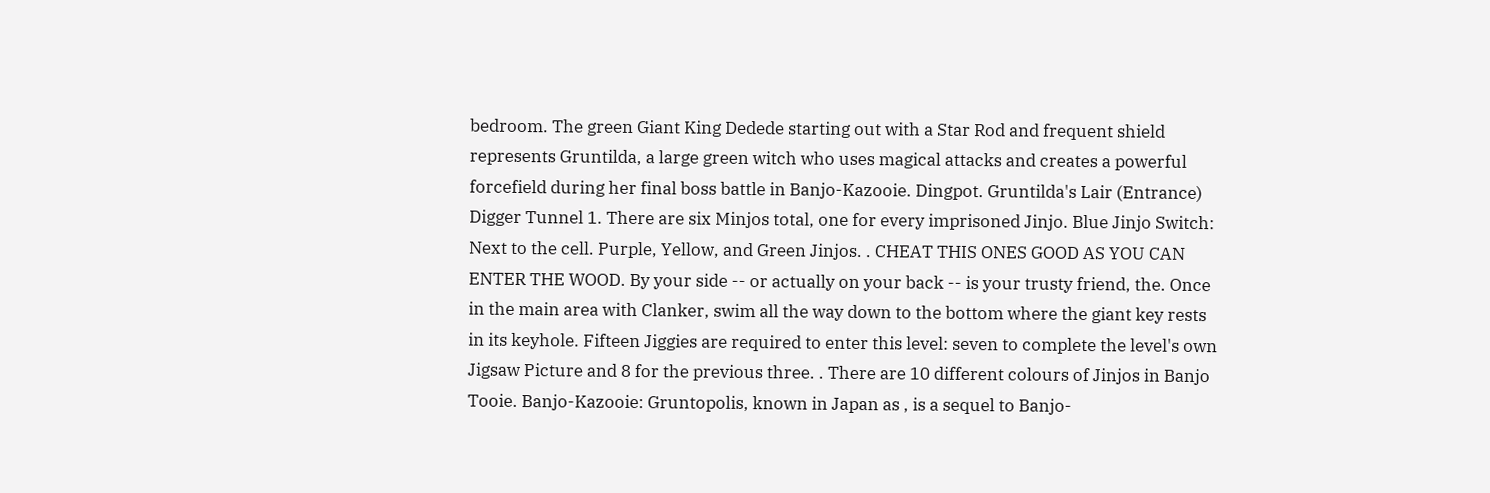bedroom. The green Giant King Dedede starting out with a Star Rod and frequent shield represents Gruntilda, a large green witch who uses magical attacks and creates a powerful forcefield during her final boss battle in Banjo-Kazooie. Dingpot. Gruntilda's Lair (Entrance) Digger Tunnel 1. There are six Minjos total, one for every imprisoned Jinjo. Blue Jinjo Switch: Next to the cell. Purple, Yellow, and Green Jinjos. . CHEAT THIS ONES GOOD AS YOU CAN ENTER THE WOOD. By your side -- or actually on your back -- is your trusty friend, the. Once in the main area with Clanker, swim all the way down to the bottom where the giant key rests in its keyhole. Fifteen Jiggies are required to enter this level: seven to complete the level's own Jigsaw Picture and 8 for the previous three. . There are 10 different colours of Jinjos in Banjo Tooie. Banjo-Kazooie: Gruntopolis, known in Japan as , is a sequel to Banjo-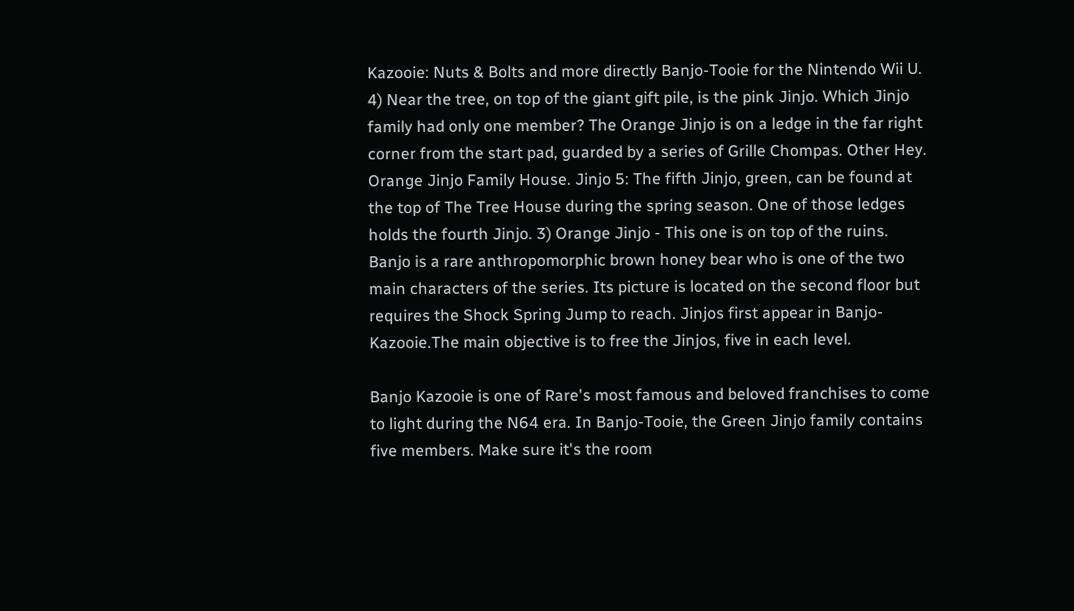Kazooie: Nuts & Bolts and more directly Banjo-Tooie for the Nintendo Wii U. 4) Near the tree, on top of the giant gift pile, is the pink Jinjo. Which Jinjo family had only one member? The Orange Jinjo is on a ledge in the far right corner from the start pad, guarded by a series of Grille Chompas. Other Hey. Orange Jinjo Family House. Jinjo 5: The fifth Jinjo, green, can be found at the top of The Tree House during the spring season. One of those ledges holds the fourth Jinjo. 3) Orange Jinjo - This one is on top of the ruins. Banjo is a rare anthropomorphic brown honey bear who is one of the two main characters of the series. Its picture is located on the second floor but requires the Shock Spring Jump to reach. Jinjos first appear in Banjo-Kazooie.The main objective is to free the Jinjos, five in each level.

Banjo Kazooie is one of Rare's most famous and beloved franchises to come to light during the N64 era. In Banjo-Tooie, the Green Jinjo family contains five members. Make sure it's the room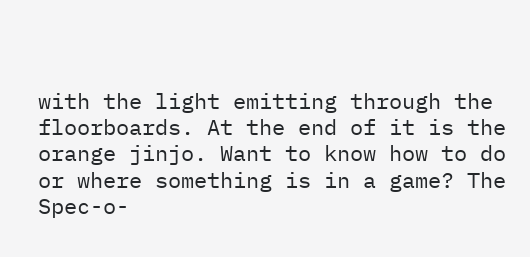with the light emitting through the floorboards. At the end of it is the orange jinjo. Want to know how to do or where something is in a game? The Spec-o-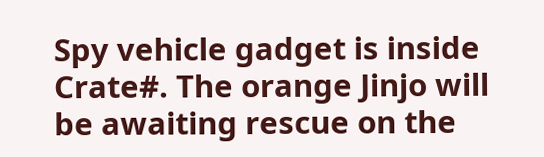Spy vehicle gadget is inside Crate#. The orange Jinjo will be awaiting rescue on the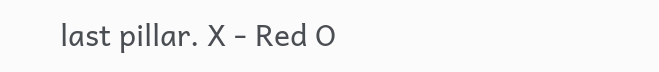last pillar. X - Red O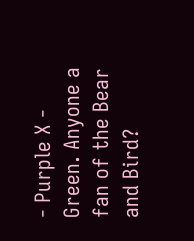- Purple X - Green. Anyone a fan of the Bear and Bird?